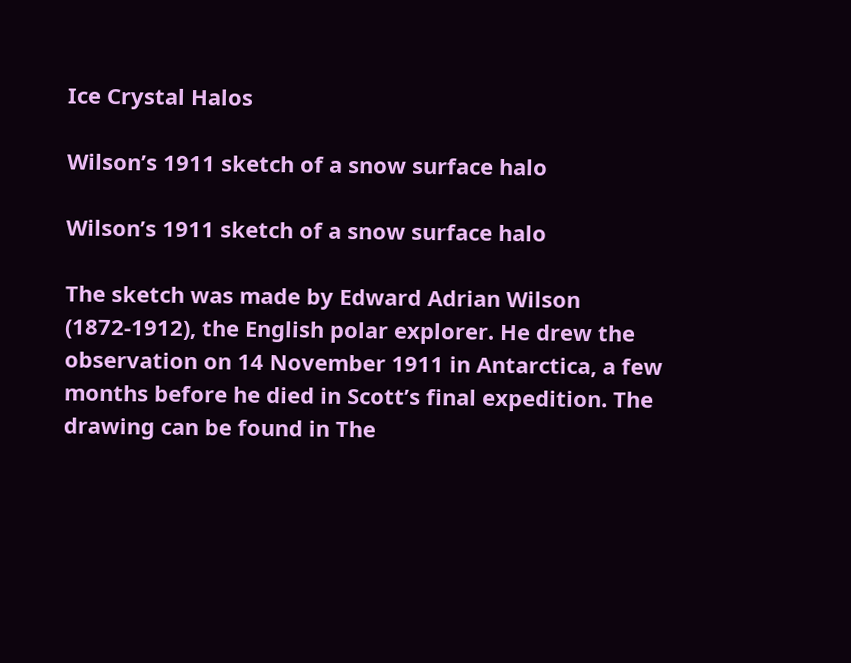Ice Crystal Halos

Wilson’s 1911 sketch of a snow surface halo

Wilson’s 1911 sketch of a snow surface halo

The sketch was made by Edward Adrian Wilson (1872-1912), the English polar explorer. He drew the observation on 14 November 1911 in Antarctica, a few months before he died in Scott’s final expedition. The drawing can be found in The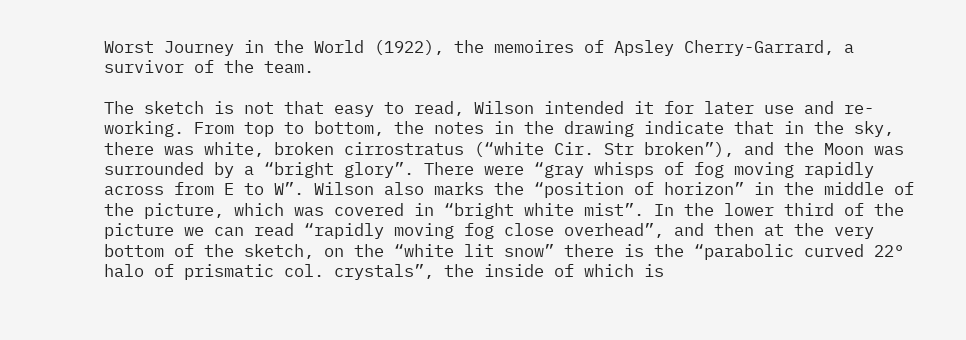Worst Journey in the World (1922), the memoires of Apsley Cherry-Garrard, a survivor of the team.

The sketch is not that easy to read, Wilson intended it for later use and re-working. From top to bottom, the notes in the drawing indicate that in the sky, there was white, broken cirrostratus (“white Cir. Str broken”), and the Moon was surrounded by a “bright glory”. There were “gray whisps of fog moving rapidly across from E to W”. Wilson also marks the “position of horizon” in the middle of the picture, which was covered in “bright white mist”. In the lower third of the picture we can read “rapidly moving fog close overhead”, and then at the very bottom of the sketch, on the “white lit snow” there is the “parabolic curved 22° halo of prismatic col. crystals”, the inside of which is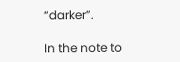“darker”.

In the note to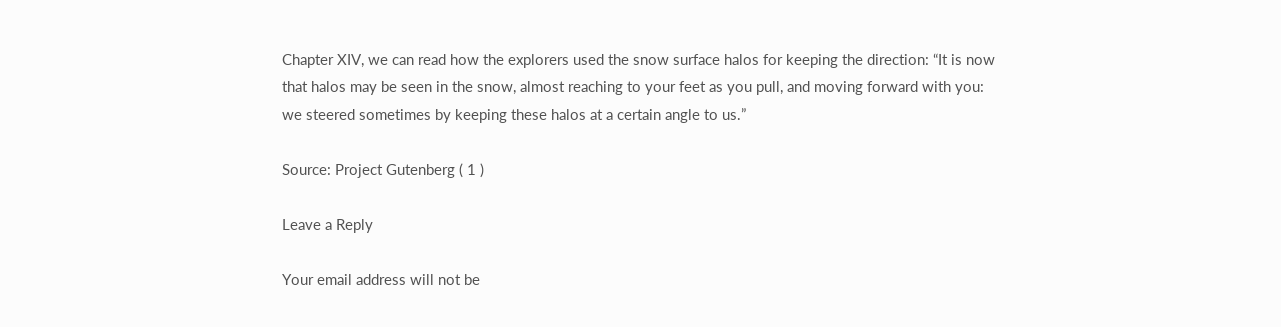Chapter XIV, we can read how the explorers used the snow surface halos for keeping the direction: “It is now that halos may be seen in the snow, almost reaching to your feet as you pull, and moving forward with you: we steered sometimes by keeping these halos at a certain angle to us.”

Source: Project Gutenberg ( 1 )

Leave a Reply

Your email address will not be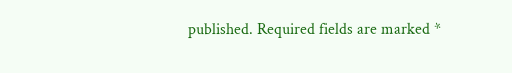published. Required fields are marked *